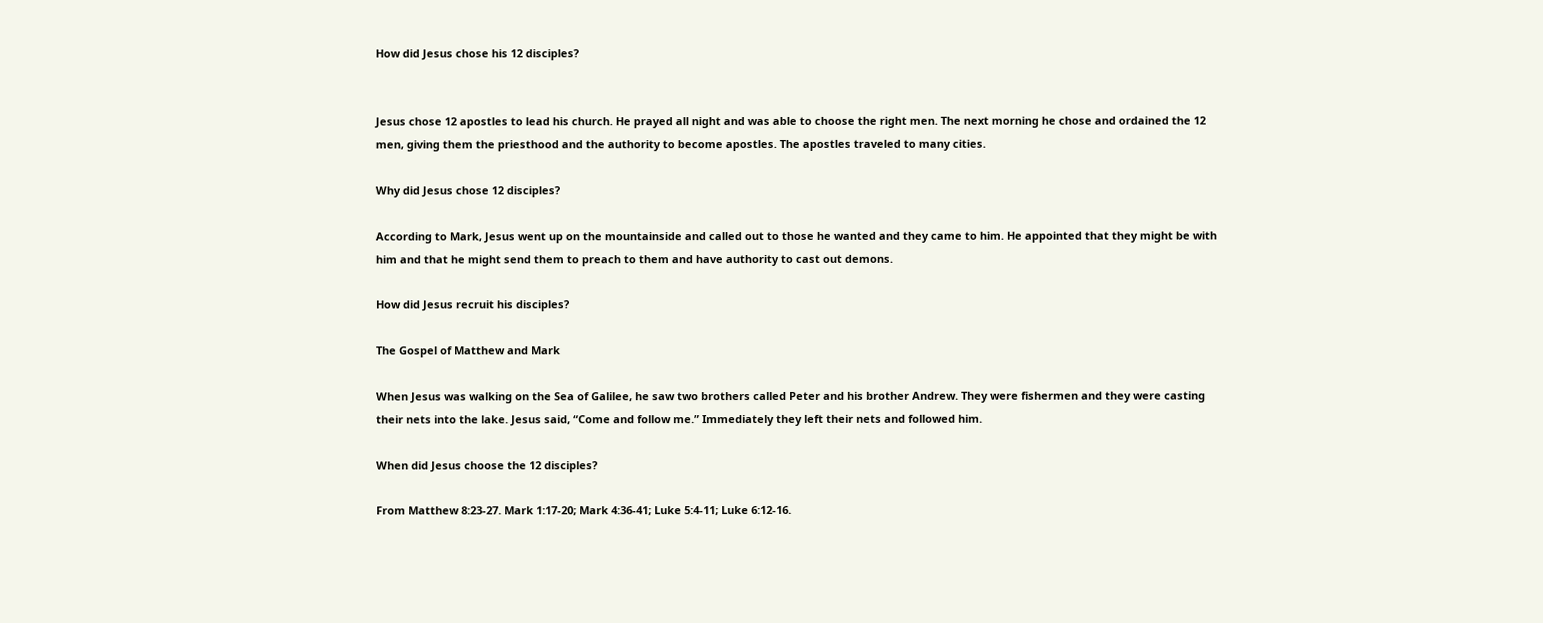How did Jesus chose his 12 disciples?


Jesus chose 12 apostles to lead his church. He prayed all night and was able to choose the right men. The next morning he chose and ordained the 12 men, giving them the priesthood and the authority to become apostles. The apostles traveled to many cities.

Why did Jesus chose 12 disciples?

According to Mark, Jesus went up on the mountainside and called out to those he wanted and they came to him. He appointed that they might be with him and that he might send them to preach to them and have authority to cast out demons.

How did Jesus recruit his disciples?

The Gospel of Matthew and Mark

When Jesus was walking on the Sea of Galilee, he saw two brothers called Peter and his brother Andrew. They were fishermen and they were casting their nets into the lake. Jesus said, “Come and follow me.” Immediately they left their nets and followed him.

When did Jesus choose the 12 disciples?

From Matthew 8:23-27. Mark 1:17-20; Mark 4:36-41; Luke 5:4-11; Luke 6:12-16.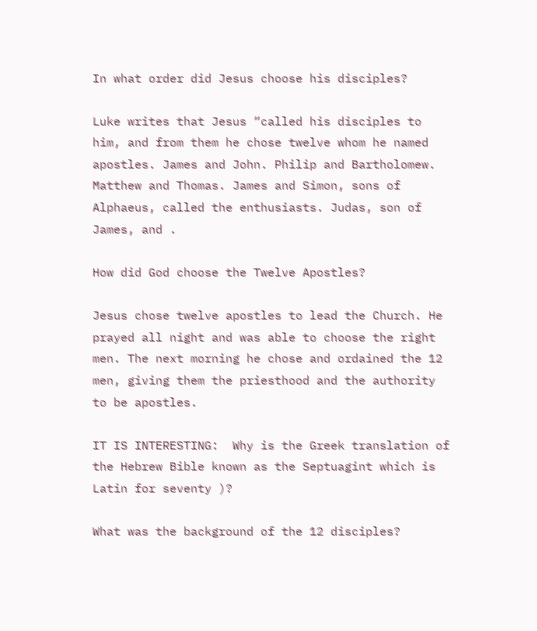In what order did Jesus choose his disciples?

Luke writes that Jesus “called his disciples to him, and from them he chose twelve whom he named apostles. James and John. Philip and Bartholomew. Matthew and Thomas. James and Simon, sons of Alphaeus, called the enthusiasts. Judas, son of James, and .

How did God choose the Twelve Apostles?

Jesus chose twelve apostles to lead the Church. He prayed all night and was able to choose the right men. The next morning he chose and ordained the 12 men, giving them the priesthood and the authority to be apostles.

IT IS INTERESTING:  Why is the Greek translation of the Hebrew Bible known as the Septuagint which is Latin for seventy )?

What was the background of the 12 disciples?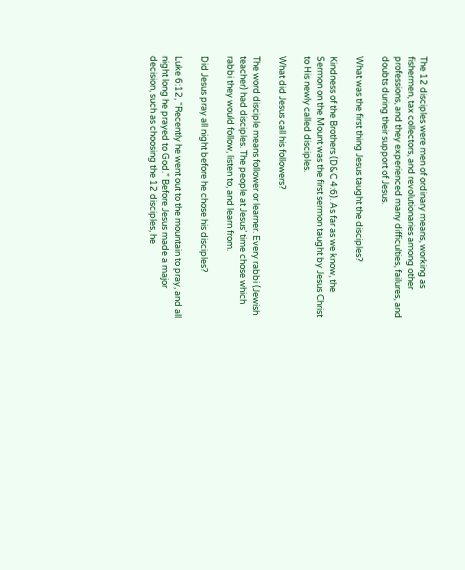The 12 disciples were men of ordinary means, working as fishermen, tax collectors, and revolutionaries among other professions, and they experienced many difficulties, failures, and doubts during their support of Jesus.

What was the first thing Jesus taught the disciples?

Kindness of the Brothers (D&C 4:6). As far as we know, the Sermon on the Mount was the first sermon taught by Jesus Christ to His newly called disciples.

What did Jesus call his followers?

The word disciple means follower or learner. Every rabbi (Jewish teacher) had disciples. The people at Jesus’ time chose which rabbi they would follow, listen to, and learn from.

Did Jesus pray all night before he chose his disciples?

Luke 6:12, “Recently he went out to the mountain to pray, and all night long he prayed to God.” Before Jesus made a major decision, such as choosing the 12 disciples, he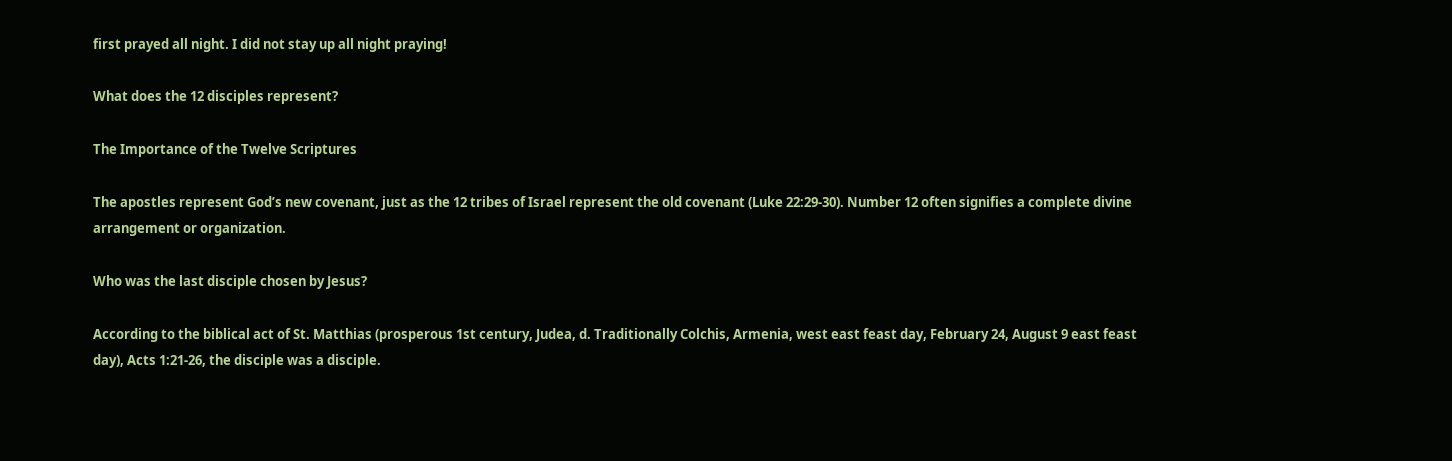first prayed all night. I did not stay up all night praying!

What does the 12 disciples represent?

The Importance of the Twelve Scriptures

The apostles represent God’s new covenant, just as the 12 tribes of Israel represent the old covenant (Luke 22:29-30). Number 12 often signifies a complete divine arrangement or organization.

Who was the last disciple chosen by Jesus?

According to the biblical act of St. Matthias (prosperous 1st century, Judea, d. Traditionally Colchis, Armenia, west east feast day, February 24, August 9 east feast day), Acts 1:21-26, the disciple was a disciple.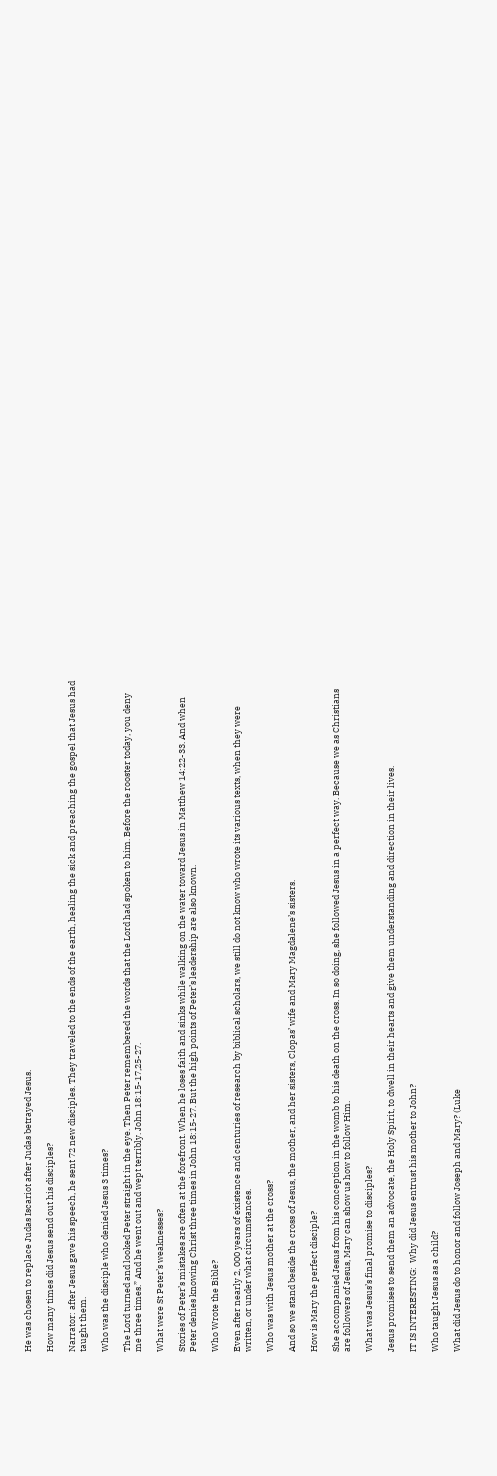He was chosen to replace Judas Iscariot after Judas betrayed Jesus.

How many times did Jesus send out his disciples?

Narrator: after Jesus gave his speech, he sent 72 new disciples. They traveled to the ends of the earth, healing the sick and preaching the gospel that Jesus had taught them.

Who was the disciple who denied Jesus 3 times?

The Lord turned and looked Peter straight in the eye. Then Peter remembered the words that the Lord had spoken to him. Before the rooster today, you deny me three times.” And he went out and wept terribly. John 18:15-17,25-27.

What were St Peter’s weaknesses?

Stories of Peter’s mistakes are often at the forefront. When he loses faith and sinks while walking on the water toward Jesus in Matthew 14:22-33. And when Peter denies knowing Christ three times in John 18:15-27. But the high points of Peter’s leadership are also known.

Who Wrote the Bible?

Even after nearly 2, 000 years of existence and centuries of research by biblical scholars, we still do not know who wrote its various texts, when they were written, or under what circumstances.

Who was with Jesus mother at the cross?

And so we stand beside the cross of Jesus, the mother, and her sisters, Clopas’ wife and Mary Magdalene’s sisters.

How is Mary the perfect disciple?

She accompanied Jesus from his conception in the womb to his death on the cross. In so doing, she followed Jesus in a perfect way. Because we as Christians are followers of Jesus, Mary can show us how to follow Him.

What was Jesus’s final promise to disciples?

Jesus promises to send them an advocate, the Holy Spirit, to dwell in their hearts and give them understanding and direction in their lives.

IT IS INTERESTING:  Why did Jesus entrust his mother to John?

Who taught Jesus as a child?

What did Jesus do to honor and follow Joseph and Mary? (Luke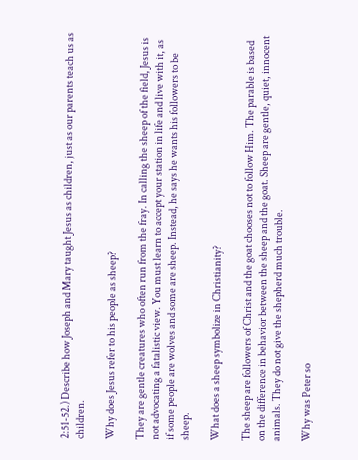2:51-52.) Describe how Joseph and Mary taught Jesus as children, just as our parents teach us as children.

Why does Jesus refer to his people as sheep?

They are gentle creatures who often run from the fray. In calling the sheep of the field, Jesus is not advocating a fatalistic view. You must learn to accept your station in life and live with it, as if some people are wolves and some are sheep. Instead, he says he wants his followers to be sheep.

What does a sheep symbolize in Christianity?

The sheep are followers of Christ and the goat chooses not to follow Him. The parable is based on the difference in behavior between the sheep and the goat. Sheep are gentle, quiet, innocent animals. They do not give the shepherd much trouble.

Why was Peter so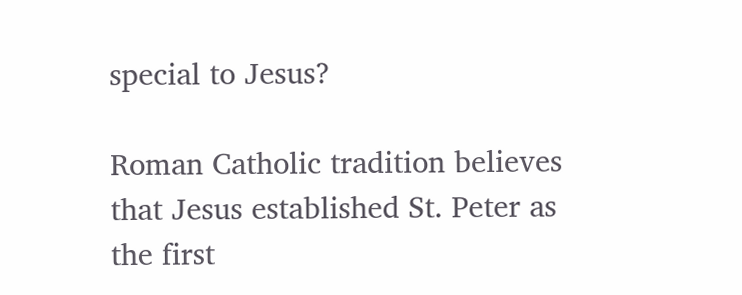special to Jesus?

Roman Catholic tradition believes that Jesus established St. Peter as the first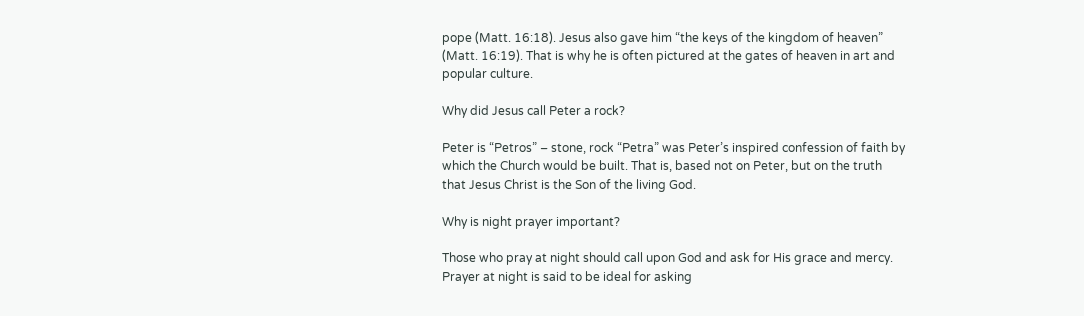pope (Matt. 16:18). Jesus also gave him “the keys of the kingdom of heaven” (Matt. 16:19). That is why he is often pictured at the gates of heaven in art and popular culture.

Why did Jesus call Peter a rock?

Peter is “Petros” – stone, rock “Petra” was Peter’s inspired confession of faith by which the Church would be built. That is, based not on Peter, but on the truth that Jesus Christ is the Son of the living God.

Why is night prayer important?

Those who pray at night should call upon God and ask for His grace and mercy. Prayer at night is said to be ideal for asking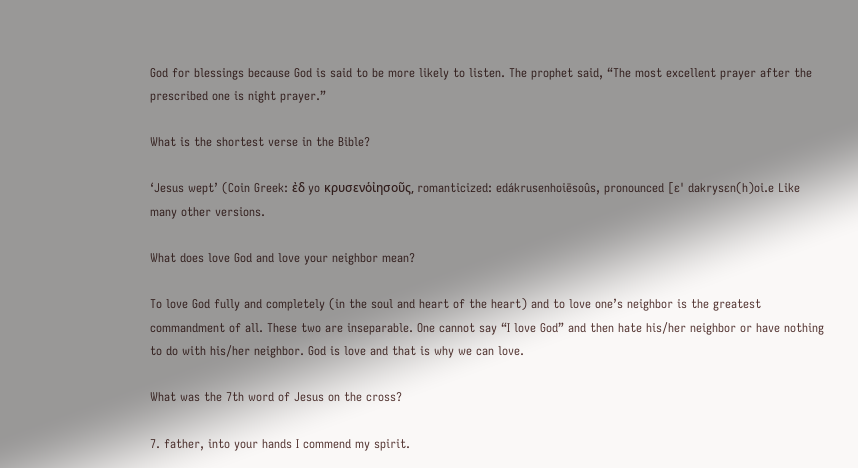God for blessings because God is said to be more likely to listen. The prophet said, “The most excellent prayer after the prescribed one is night prayer.”

What is the shortest verse in the Bible?

‘Jesus wept’ (Coin Greek: ἐδ yo κρυσενὁἰησοῦς, romanticized: edákrusenhoiēsoûs, pronounced [ɛˈ dakrysɛn(h)oi.e Like many other versions.

What does love God and love your neighbor mean?

To love God fully and completely (in the soul and heart of the heart) and to love one’s neighbor is the greatest commandment of all. These two are inseparable. One cannot say “I love God” and then hate his/her neighbor or have nothing to do with his/her neighbor. God is love and that is why we can love.

What was the 7th word of Jesus on the cross?

7. father, into your hands I commend my spirit.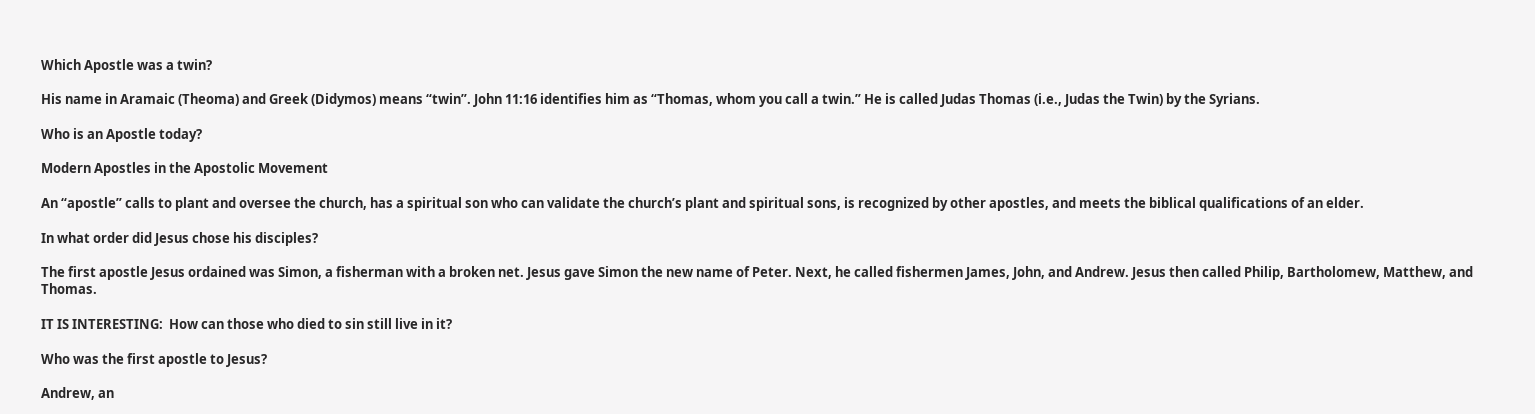Which Apostle was a twin?

His name in Aramaic (Theoma) and Greek (Didymos) means “twin”. John 11:16 identifies him as “Thomas, whom you call a twin.” He is called Judas Thomas (i.e., Judas the Twin) by the Syrians.

Who is an Apostle today?

Modern Apostles in the Apostolic Movement

An “apostle” calls to plant and oversee the church, has a spiritual son who can validate the church’s plant and spiritual sons, is recognized by other apostles, and meets the biblical qualifications of an elder.

In what order did Jesus chose his disciples?

The first apostle Jesus ordained was Simon, a fisherman with a broken net. Jesus gave Simon the new name of Peter. Next, he called fishermen James, John, and Andrew. Jesus then called Philip, Bartholomew, Matthew, and Thomas.

IT IS INTERESTING:  How can those who died to sin still live in it?

Who was the first apostle to Jesus?

Andrew, an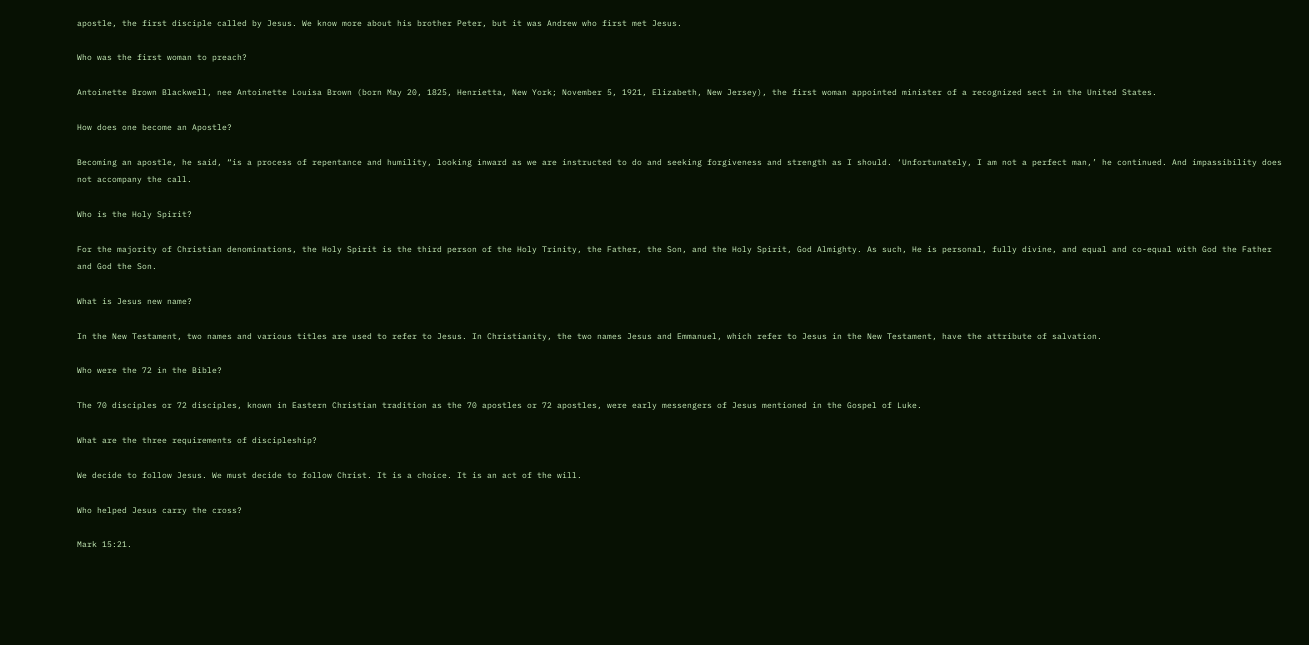apostle, the first disciple called by Jesus. We know more about his brother Peter, but it was Andrew who first met Jesus.

Who was the first woman to preach?

Antoinette Brown Blackwell, nee Antoinette Louisa Brown (born May 20, 1825, Henrietta, New York; November 5, 1921, Elizabeth, New Jersey), the first woman appointed minister of a recognized sect in the United States.

How does one become an Apostle?

Becoming an apostle, he said, “is a process of repentance and humility, looking inward as we are instructed to do and seeking forgiveness and strength as I should. ‘Unfortunately, I am not a perfect man,’ he continued. And impassibility does not accompany the call.

Who is the Holy Spirit?

For the majority of Christian denominations, the Holy Spirit is the third person of the Holy Trinity, the Father, the Son, and the Holy Spirit, God Almighty. As such, He is personal, fully divine, and equal and co-equal with God the Father and God the Son.

What is Jesus new name?

In the New Testament, two names and various titles are used to refer to Jesus. In Christianity, the two names Jesus and Emmanuel, which refer to Jesus in the New Testament, have the attribute of salvation.

Who were the 72 in the Bible?

The 70 disciples or 72 disciples, known in Eastern Christian tradition as the 70 apostles or 72 apostles, were early messengers of Jesus mentioned in the Gospel of Luke.

What are the three requirements of discipleship?

We decide to follow Jesus. We must decide to follow Christ. It is a choice. It is an act of the will.

Who helped Jesus carry the cross?

Mark 15:21.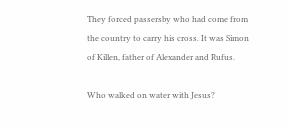They forced passersby who had come from the country to carry his cross. It was Simon of Killen, father of Alexander and Rufus.

Who walked on water with Jesus?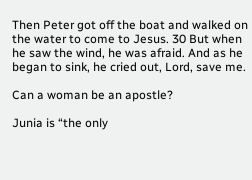Then Peter got off the boat and walked on the water to come to Jesus. 30 But when he saw the wind, he was afraid. And as he began to sink, he cried out, Lord, save me.

Can a woman be an apostle?

Junia is “the only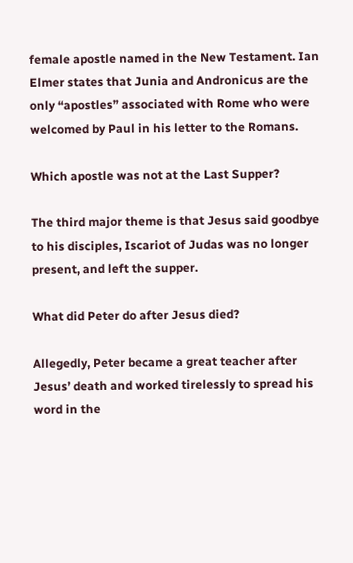female apostle named in the New Testament. Ian Elmer states that Junia and Andronicus are the only “apostles” associated with Rome who were welcomed by Paul in his letter to the Romans.

Which apostle was not at the Last Supper?

The third major theme is that Jesus said goodbye to his disciples, Iscariot of Judas was no longer present, and left the supper.

What did Peter do after Jesus died?

Allegedly, Peter became a great teacher after Jesus’ death and worked tirelessly to spread his word in the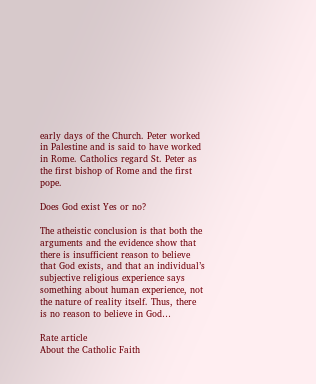early days of the Church. Peter worked in Palestine and is said to have worked in Rome. Catholics regard St. Peter as the first bishop of Rome and the first pope.

Does God exist Yes or no?

The atheistic conclusion is that both the arguments and the evidence show that there is insufficient reason to believe that God exists, and that an individual’s subjective religious experience says something about human experience, not the nature of reality itself. Thus, there is no reason to believe in God…

Rate article
About the Catholic Faith